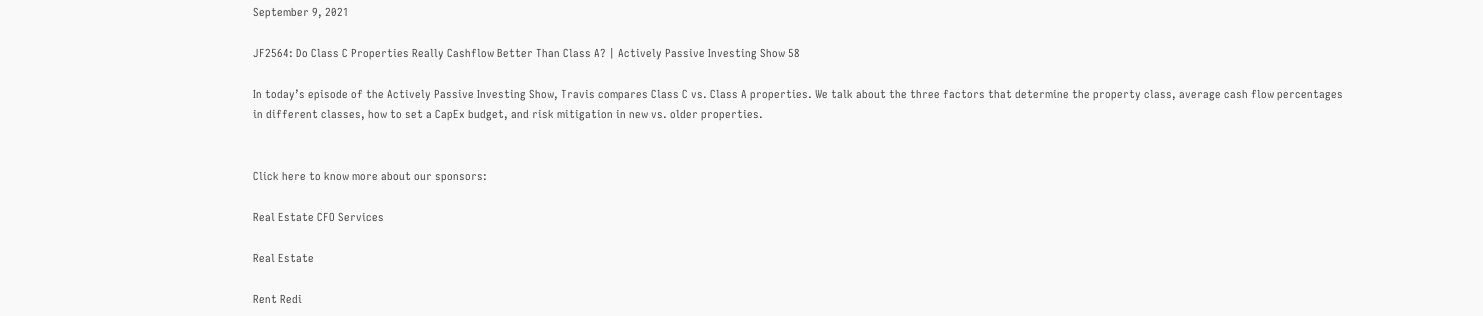September 9, 2021

JF2564: Do Class C Properties Really Cashflow Better Than Class A? | Actively Passive Investing Show 58

In today’s episode of the Actively Passive Investing Show, Travis compares Class C vs. Class A properties. We talk about the three factors that determine the property class, average cash flow percentages in different classes, how to set a CapEx budget, and risk mitigation in new vs. older properties.


Click here to know more about our sponsors:

Real Estate CFO Services

Real Estate

Rent Redi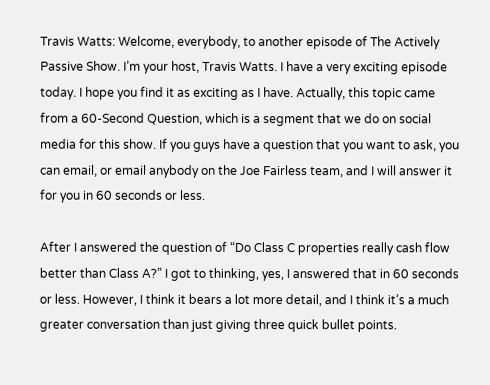Travis Watts: Welcome, everybody, to another episode of The Actively Passive Show. I’m your host, Travis Watts. I have a very exciting episode today. I hope you find it as exciting as I have. Actually, this topic came from a 60-Second Question, which is a segment that we do on social media for this show. If you guys have a question that you want to ask, you can email, or email anybody on the Joe Fairless team, and I will answer it for you in 60 seconds or less.

After I answered the question of “Do Class C properties really cash flow better than Class A?” I got to thinking, yes, I answered that in 60 seconds or less. However, I think it bears a lot more detail, and I think it’s a much greater conversation than just giving three quick bullet points.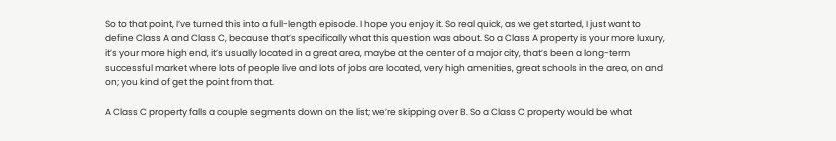So to that point, I’ve turned this into a full-length episode. I hope you enjoy it. So real quick, as we get started, I just want to define Class A and Class C, because that’s specifically what this question was about. So a Class A property is your more luxury, it’s your more high end, it’s usually located in a great area, maybe at the center of a major city, that’s been a long-term successful market where lots of people live and lots of jobs are located, very high amenities, great schools in the area, on and on; you kind of get the point from that.

A Class C property falls a couple segments down on the list; we’re skipping over B. So a Class C property would be what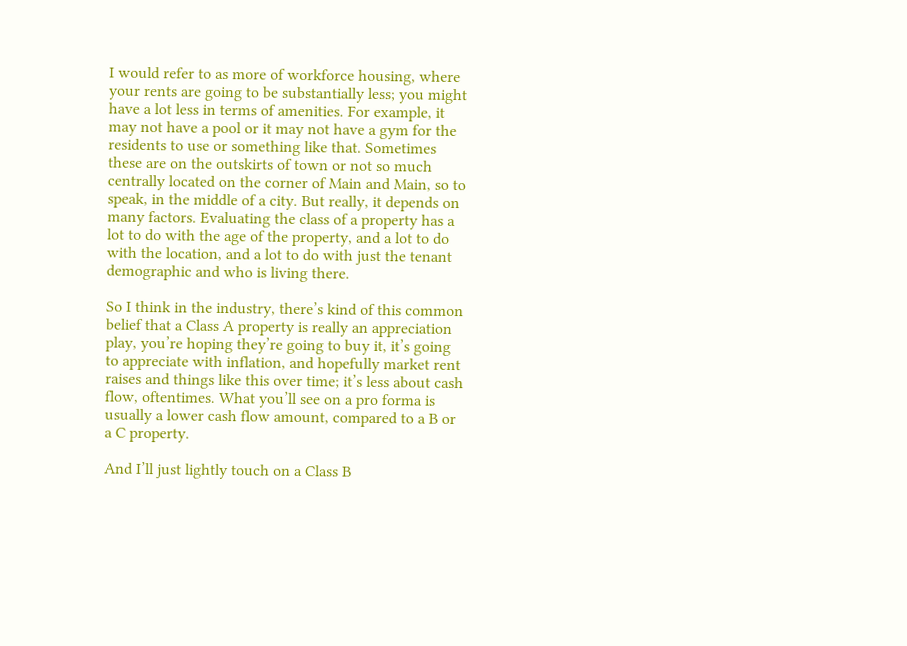I would refer to as more of workforce housing, where your rents are going to be substantially less; you might have a lot less in terms of amenities. For example, it may not have a pool or it may not have a gym for the residents to use or something like that. Sometimes these are on the outskirts of town or not so much centrally located on the corner of Main and Main, so to speak, in the middle of a city. But really, it depends on many factors. Evaluating the class of a property has a lot to do with the age of the property, and a lot to do with the location, and a lot to do with just the tenant demographic and who is living there.

So I think in the industry, there’s kind of this common belief that a Class A property is really an appreciation play, you’re hoping they’re going to buy it, it’s going to appreciate with inflation, and hopefully market rent raises and things like this over time; it’s less about cash flow, oftentimes. What you’ll see on a pro forma is usually a lower cash flow amount, compared to a B or a C property.

And I’ll just lightly touch on a Class B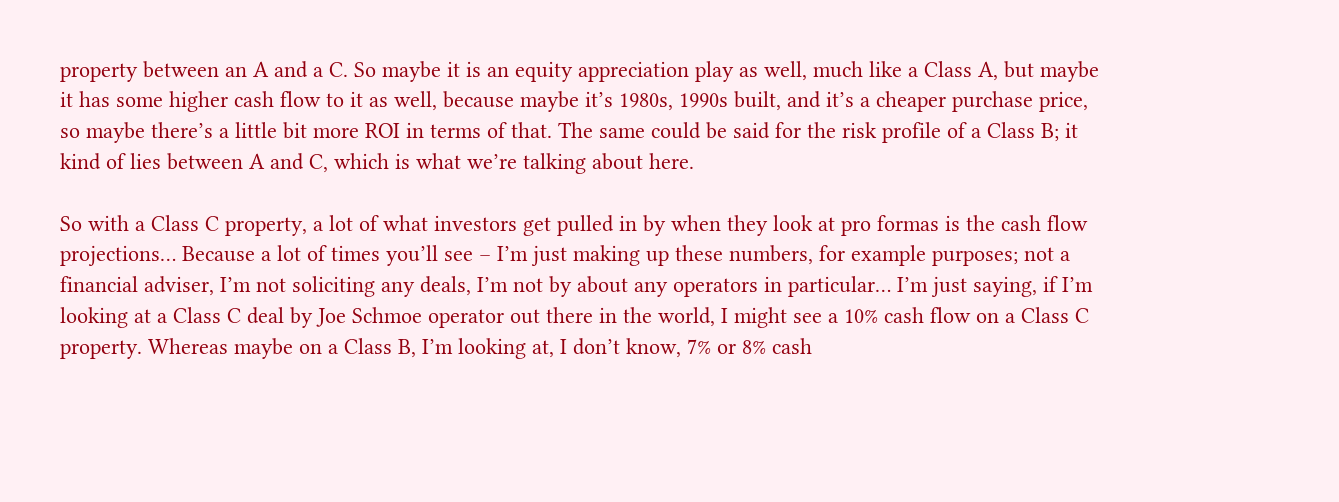property between an A and a C. So maybe it is an equity appreciation play as well, much like a Class A, but maybe it has some higher cash flow to it as well, because maybe it’s 1980s, 1990s built, and it’s a cheaper purchase price, so maybe there’s a little bit more ROI in terms of that. The same could be said for the risk profile of a Class B; it kind of lies between A and C, which is what we’re talking about here.

So with a Class C property, a lot of what investors get pulled in by when they look at pro formas is the cash flow projections… Because a lot of times you’ll see – I’m just making up these numbers, for example purposes; not a financial adviser, I’m not soliciting any deals, I’m not by about any operators in particular… I’m just saying, if I’m looking at a Class C deal by Joe Schmoe operator out there in the world, I might see a 10% cash flow on a Class C property. Whereas maybe on a Class B, I’m looking at, I don’t know, 7% or 8% cash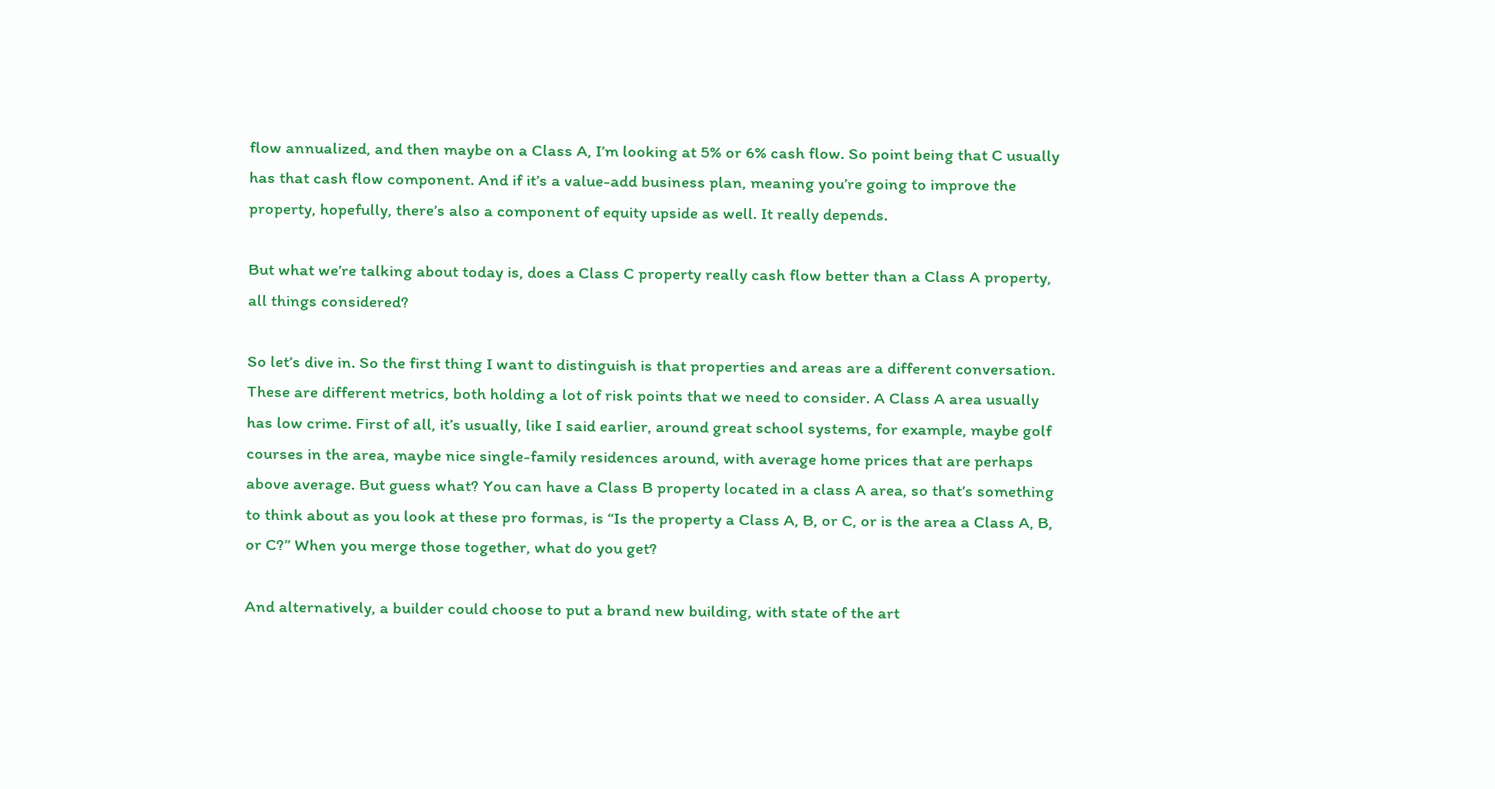flow annualized, and then maybe on a Class A, I’m looking at 5% or 6% cash flow. So point being that C usually has that cash flow component. And if it’s a value-add business plan, meaning you’re going to improve the property, hopefully, there’s also a component of equity upside as well. It really depends.

But what we’re talking about today is, does a Class C property really cash flow better than a Class A property, all things considered?

So let’s dive in. So the first thing I want to distinguish is that properties and areas are a different conversation. These are different metrics, both holding a lot of risk points that we need to consider. A Class A area usually has low crime. First of all, it’s usually, like I said earlier, around great school systems, for example, maybe golf courses in the area, maybe nice single-family residences around, with average home prices that are perhaps above average. But guess what? You can have a Class B property located in a class A area, so that’s something to think about as you look at these pro formas, is “Is the property a Class A, B, or C, or is the area a Class A, B, or C?” When you merge those together, what do you get?

And alternatively, a builder could choose to put a brand new building, with state of the art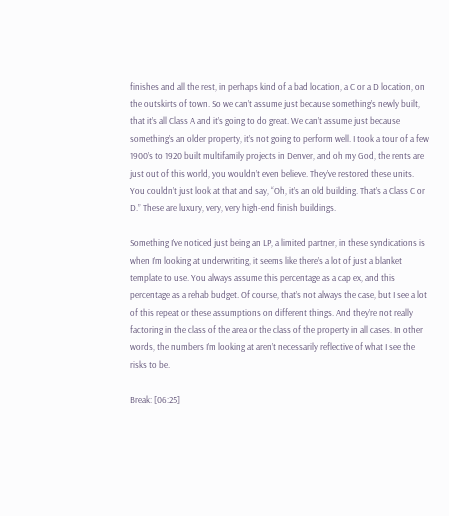finishes and all the rest, in perhaps kind of a bad location, a C or a D location, on the outskirts of town. So we can’t assume just because something’s newly built, that it’s all Class A and it’s going to do great. We can’t assume just because something’s an older property, it’s not going to perform well. I took a tour of a few 1900’s to 1920 built multifamily projects in Denver, and oh my God, the rents are just out of this world, you wouldn’t even believe. They’ve restored these units. You couldn’t just look at that and say, “Oh, it’s an old building. That’s a Class C or D.” These are luxury, very, very high-end finish buildings.

Something I’ve noticed just being an LP, a limited partner, in these syndications is when I’m looking at underwriting, it seems like there’s a lot of just a blanket template to use. You always assume this percentage as a cap ex, and this percentage as a rehab budget. Of course, that’s not always the case, but I see a lot of this repeat or these assumptions on different things. And they’re not really factoring in the class of the area or the class of the property in all cases. In other words, the numbers I’m looking at aren’t necessarily reflective of what I see the risks to be.

Break: [06:25]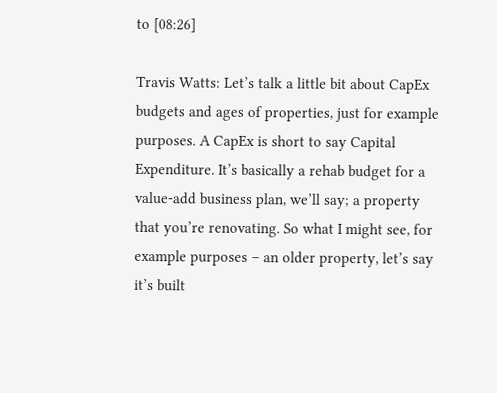to [08:26]

Travis Watts: Let’s talk a little bit about CapEx budgets and ages of properties, just for example purposes. A CapEx is short to say Capital Expenditure. It’s basically a rehab budget for a value-add business plan, we’ll say; a property that you’re renovating. So what I might see, for example purposes – an older property, let’s say it’s built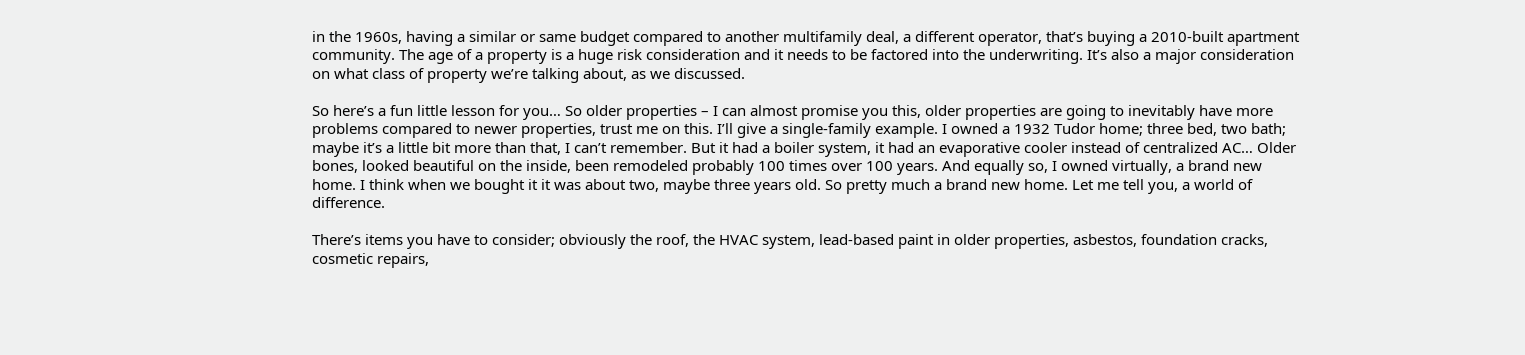in the 1960s, having a similar or same budget compared to another multifamily deal, a different operator, that’s buying a 2010-built apartment community. The age of a property is a huge risk consideration and it needs to be factored into the underwriting. It’s also a major consideration on what class of property we’re talking about, as we discussed.

So here’s a fun little lesson for you… So older properties – I can almost promise you this, older properties are going to inevitably have more problems compared to newer properties, trust me on this. I’ll give a single-family example. I owned a 1932 Tudor home; three bed, two bath; maybe it’s a little bit more than that, I can’t remember. But it had a boiler system, it had an evaporative cooler instead of centralized AC… Older bones, looked beautiful on the inside, been remodeled probably 100 times over 100 years. And equally so, I owned virtually, a brand new home. I think when we bought it it was about two, maybe three years old. So pretty much a brand new home. Let me tell you, a world of difference.

There’s items you have to consider; obviously the roof, the HVAC system, lead-based paint in older properties, asbestos, foundation cracks, cosmetic repairs,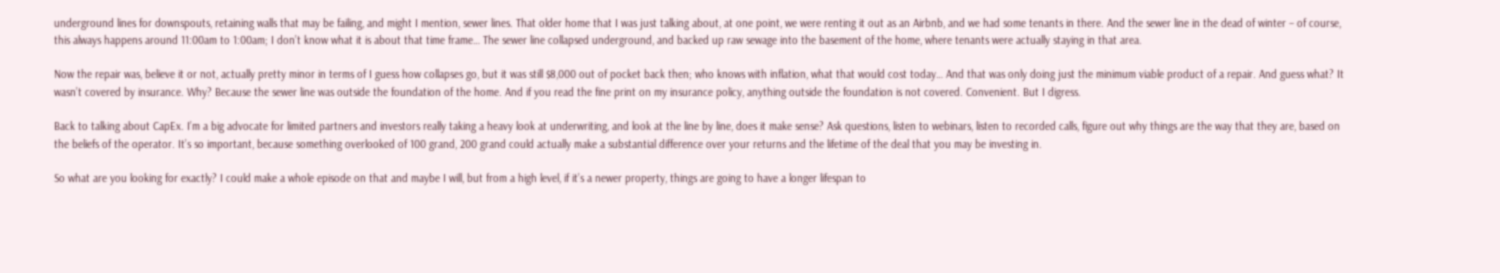underground lines for downspouts, retaining walls that may be failing, and might I mention, sewer lines. That older home that I was just talking about, at one point, we were renting it out as an Airbnb, and we had some tenants in there. And the sewer line in the dead of winter – of course, this always happens around 11:00am to 1:00am; I don’t know what it is about that time frame… The sewer line collapsed underground, and backed up raw sewage into the basement of the home, where tenants were actually staying in that area.

Now the repair was, believe it or not, actually pretty minor in terms of I guess how collapses go, but it was still $8,000 out of pocket back then; who knows with inflation, what that would cost today… And that was only doing just the minimum viable product of a repair. And guess what? It wasn’t covered by insurance. Why? Because the sewer line was outside the foundation of the home. And if you read the fine print on my insurance policy, anything outside the foundation is not covered. Convenient. But I digress.

Back to talking about CapEx. I’m a big advocate for limited partners and investors really taking a heavy look at underwriting, and look at the line by line, does it make sense? Ask questions, listen to webinars, listen to recorded calls, figure out why things are the way that they are, based on the beliefs of the operator. It’s so important, because something overlooked of 100 grand, 200 grand could actually make a substantial difference over your returns and the lifetime of the deal that you may be investing in.

So what are you looking for exactly? I could make a whole episode on that and maybe I will, but from a high level, if it’s a newer property, things are going to have a longer lifespan to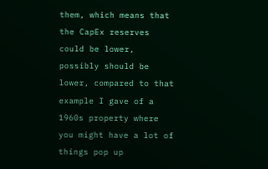them, which means that the CapEx reserves could be lower, possibly should be lower, compared to that example I gave of a 1960s property where you might have a lot of things pop up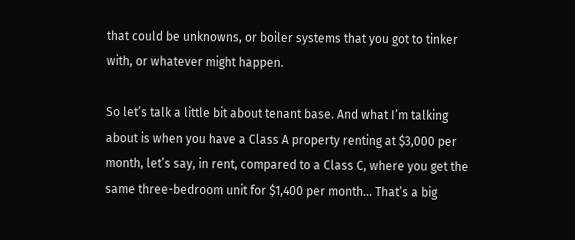that could be unknowns, or boiler systems that you got to tinker with, or whatever might happen.

So let’s talk a little bit about tenant base. And what I’m talking about is when you have a Class A property renting at $3,000 per month, let’s say, in rent, compared to a Class C, where you get the same three-bedroom unit for $1,400 per month… That’s a big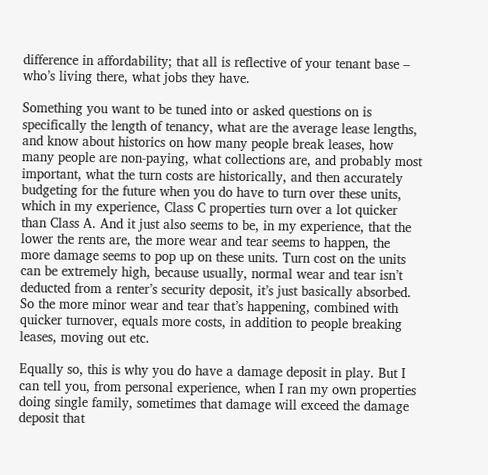difference in affordability; that all is reflective of your tenant base – who’s living there, what jobs they have.

Something you want to be tuned into or asked questions on is specifically the length of tenancy, what are the average lease lengths, and know about historics on how many people break leases, how many people are non-paying, what collections are, and probably most important, what the turn costs are historically, and then accurately budgeting for the future when you do have to turn over these units, which in my experience, Class C properties turn over a lot quicker than Class A. And it just also seems to be, in my experience, that the lower the rents are, the more wear and tear seems to happen, the more damage seems to pop up on these units. Turn cost on the units can be extremely high, because usually, normal wear and tear isn’t deducted from a renter’s security deposit, it’s just basically absorbed. So the more minor wear and tear that’s happening, combined with quicker turnover, equals more costs, in addition to people breaking leases, moving out etc.

Equally so, this is why you do have a damage deposit in play. But I can tell you, from personal experience, when I ran my own properties doing single family, sometimes that damage will exceed the damage deposit that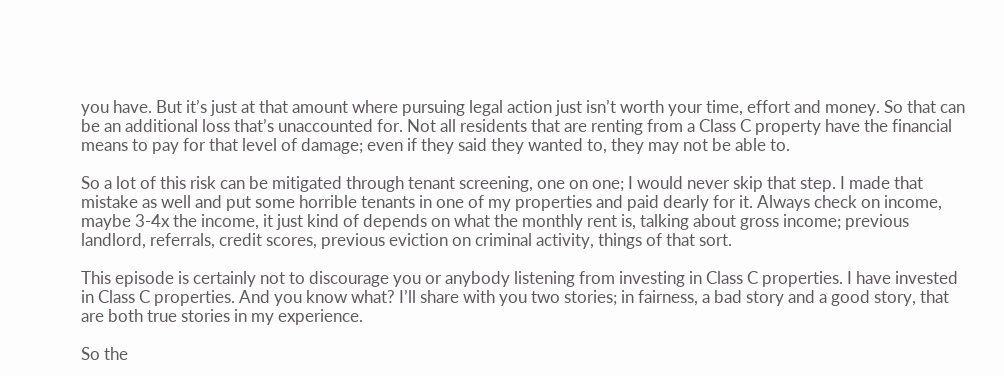you have. But it’s just at that amount where pursuing legal action just isn’t worth your time, effort and money. So that can be an additional loss that’s unaccounted for. Not all residents that are renting from a Class C property have the financial means to pay for that level of damage; even if they said they wanted to, they may not be able to.

So a lot of this risk can be mitigated through tenant screening, one on one; I would never skip that step. I made that mistake as well and put some horrible tenants in one of my properties and paid dearly for it. Always check on income, maybe 3-4x the income, it just kind of depends on what the monthly rent is, talking about gross income; previous landlord, referrals, credit scores, previous eviction on criminal activity, things of that sort.

This episode is certainly not to discourage you or anybody listening from investing in Class C properties. I have invested in Class C properties. And you know what? I’ll share with you two stories; in fairness, a bad story and a good story, that are both true stories in my experience.

So the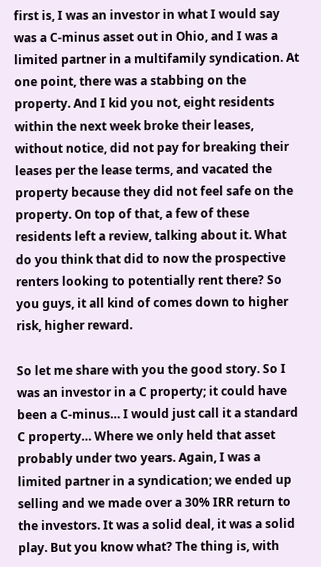first is, I was an investor in what I would say was a C-minus asset out in Ohio, and I was a limited partner in a multifamily syndication. At one point, there was a stabbing on the property. And I kid you not, eight residents within the next week broke their leases, without notice, did not pay for breaking their leases per the lease terms, and vacated the property because they did not feel safe on the property. On top of that, a few of these residents left a review, talking about it. What do you think that did to now the prospective renters looking to potentially rent there? So you guys, it all kind of comes down to higher risk, higher reward.

So let me share with you the good story. So I was an investor in a C property; it could have been a C-minus… I would just call it a standard C property… Where we only held that asset probably under two years. Again, I was a limited partner in a syndication; we ended up selling and we made over a 30% IRR return to the investors. It was a solid deal, it was a solid play. But you know what? The thing is, with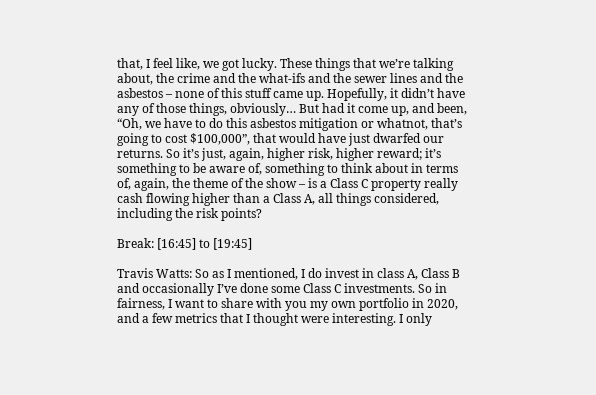that, I feel like, we got lucky. These things that we’re talking about, the crime and the what-ifs and the sewer lines and the asbestos – none of this stuff came up. Hopefully, it didn’t have any of those things, obviously… But had it come up, and been, “Oh, we have to do this asbestos mitigation or whatnot, that’s going to cost $100,000”, that would have just dwarfed our returns. So it’s just, again, higher risk, higher reward; it’s something to be aware of, something to think about in terms of, again, the theme of the show – is a Class C property really cash flowing higher than a Class A, all things considered, including the risk points?

Break: [16:45] to [19:45]

Travis Watts: So as I mentioned, I do invest in class A, Class B and occasionally I’ve done some Class C investments. So in fairness, I want to share with you my own portfolio in 2020, and a few metrics that I thought were interesting. I only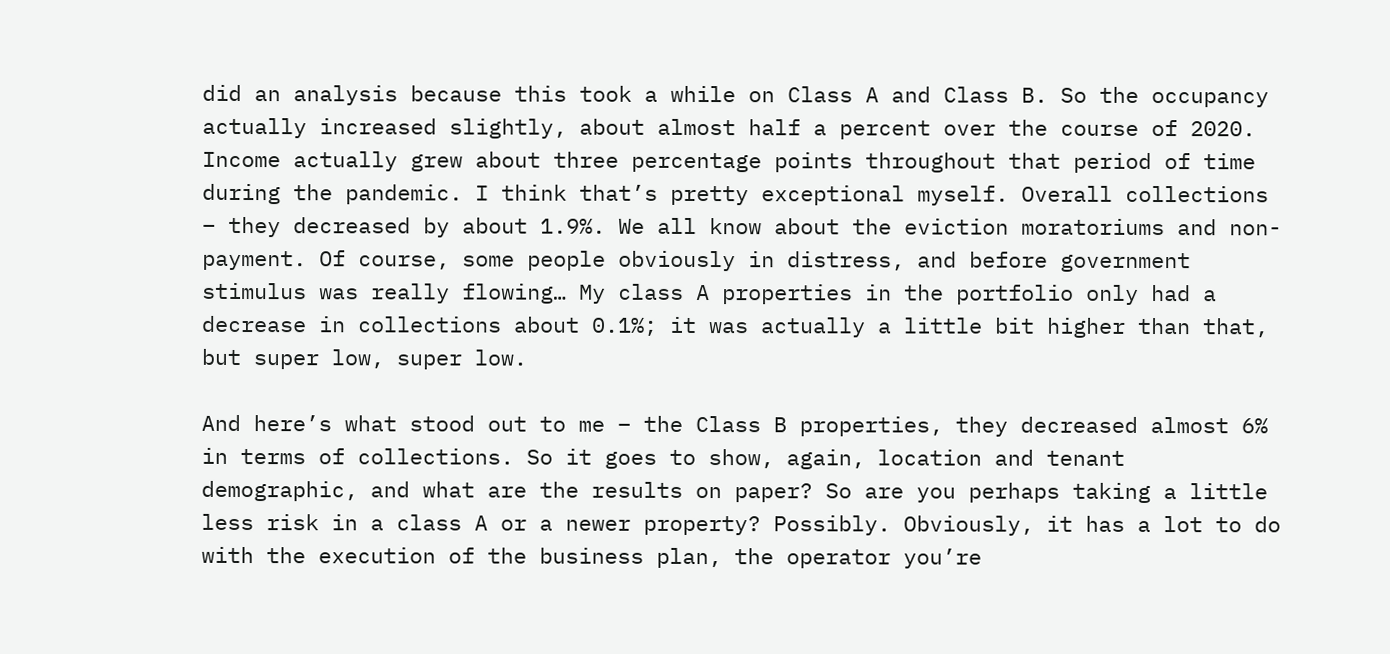did an analysis because this took a while on Class A and Class B. So the occupancy actually increased slightly, about almost half a percent over the course of 2020. Income actually grew about three percentage points throughout that period of time during the pandemic. I think that’s pretty exceptional myself. Overall collections – they decreased by about 1.9%. We all know about the eviction moratoriums and non-payment. Of course, some people obviously in distress, and before government stimulus was really flowing… My class A properties in the portfolio only had a decrease in collections about 0.1%; it was actually a little bit higher than that, but super low, super low.

And here’s what stood out to me – the Class B properties, they decreased almost 6% in terms of collections. So it goes to show, again, location and tenant demographic, and what are the results on paper? So are you perhaps taking a little less risk in a class A or a newer property? Possibly. Obviously, it has a lot to do with the execution of the business plan, the operator you’re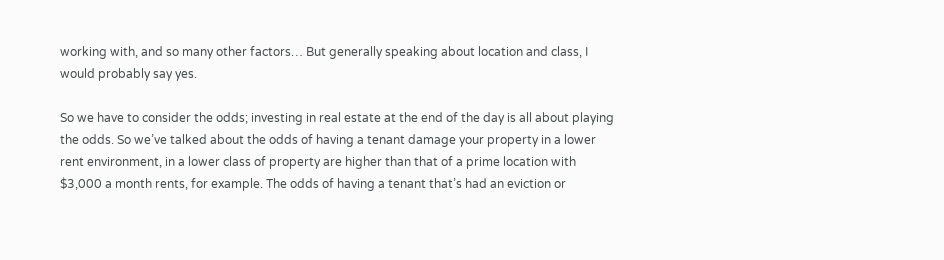working with, and so many other factors… But generally speaking about location and class, I would probably say yes.

So we have to consider the odds; investing in real estate at the end of the day is all about playing the odds. So we’ve talked about the odds of having a tenant damage your property in a lower rent environment, in a lower class of property are higher than that of a prime location with $3,000 a month rents, for example. The odds of having a tenant that’s had an eviction or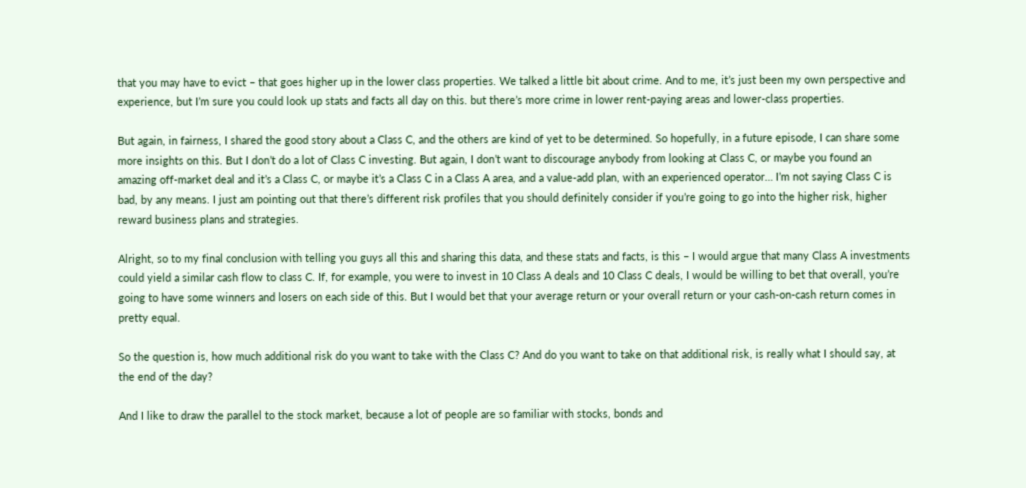that you may have to evict – that goes higher up in the lower class properties. We talked a little bit about crime. And to me, it’s just been my own perspective and experience, but I’m sure you could look up stats and facts all day on this. but there’s more crime in lower rent-paying areas and lower-class properties.

But again, in fairness, I shared the good story about a Class C, and the others are kind of yet to be determined. So hopefully, in a future episode, I can share some more insights on this. But I don’t do a lot of Class C investing. But again, I don’t want to discourage anybody from looking at Class C, or maybe you found an amazing off-market deal and it’s a Class C, or maybe it’s a Class C in a Class A area, and a value-add plan, with an experienced operator… I’m not saying Class C is bad, by any means. I just am pointing out that there’s different risk profiles that you should definitely consider if you’re going to go into the higher risk, higher reward business plans and strategies.

Alright, so to my final conclusion with telling you guys all this and sharing this data, and these stats and facts, is this – I would argue that many Class A investments could yield a similar cash flow to class C. If, for example, you were to invest in 10 Class A deals and 10 Class C deals, I would be willing to bet that overall, you’re going to have some winners and losers on each side of this. But I would bet that your average return or your overall return or your cash-on-cash return comes in pretty equal.

So the question is, how much additional risk do you want to take with the Class C? And do you want to take on that additional risk, is really what I should say, at the end of the day?

And I like to draw the parallel to the stock market, because a lot of people are so familiar with stocks, bonds and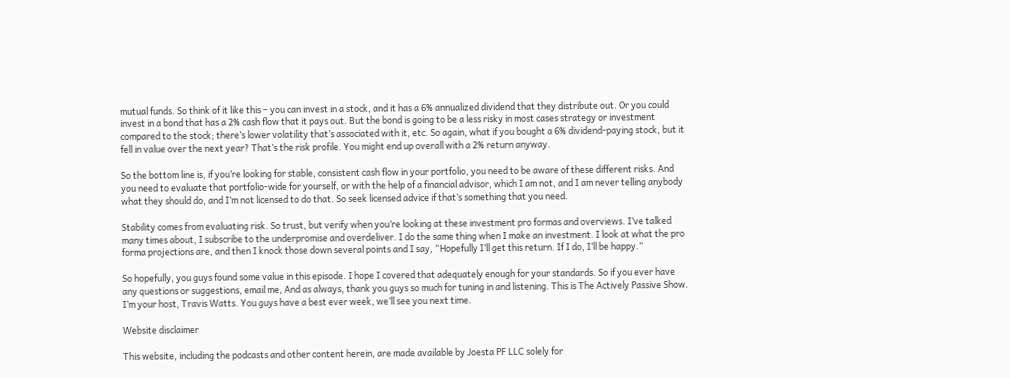mutual funds. So think of it like this – you can invest in a stock, and it has a 6% annualized dividend that they distribute out. Or you could invest in a bond that has a 2% cash flow that it pays out. But the bond is going to be a less risky in most cases strategy or investment compared to the stock; there’s lower volatility that’s associated with it, etc. So again, what if you bought a 6% dividend-paying stock, but it fell in value over the next year? That’s the risk profile. You might end up overall with a 2% return anyway.

So the bottom line is, if you’re looking for stable, consistent cash flow in your portfolio, you need to be aware of these different risks. And you need to evaluate that portfolio-wide for yourself, or with the help of a financial advisor, which I am not, and I am never telling anybody what they should do, and I’m not licensed to do that. So seek licensed advice if that’s something that you need.

Stability comes from evaluating risk. So trust, but verify when you’re looking at these investment pro formas and overviews. I’ve talked many times about, I subscribe to the underpromise and overdeliver. I do the same thing when I make an investment. I look at what the pro forma projections are, and then I knock those down several points and I say, “Hopefully I’ll get this return. If I do, I’ll be happy.”

So hopefully, you guys found some value in this episode. I hope I covered that adequately enough for your standards. So if you ever have any questions or suggestions, email me, And as always, thank you guys so much for tuning in and listening. This is The Actively Passive Show. I’m your host, Travis Watts. You guys have a best ever week, we’ll see you next time.

Website disclaimer

This website, including the podcasts and other content herein, are made available by Joesta PF LLC solely for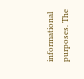informational purposes. The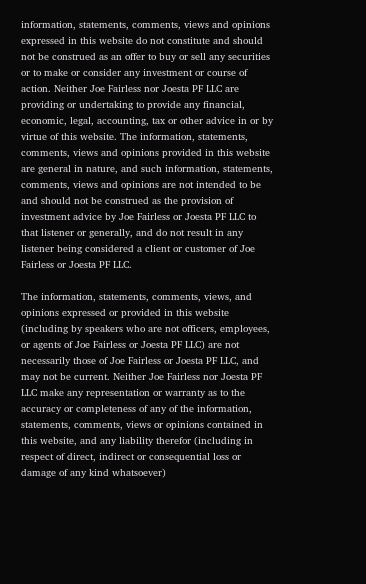information, statements, comments, views and opinions expressed in this website do not constitute and should not be construed as an offer to buy or sell any securities or to make or consider any investment or course of action. Neither Joe Fairless nor Joesta PF LLC are providing or undertaking to provide any financial, economic, legal, accounting, tax or other advice in or by virtue of this website. The information, statements, comments, views and opinions provided in this website are general in nature, and such information, statements, comments, views and opinions are not intended to be and should not be construed as the provision of investment advice by Joe Fairless or Joesta PF LLC to that listener or generally, and do not result in any listener being considered a client or customer of Joe Fairless or Joesta PF LLC.

The information, statements, comments, views, and opinions expressed or provided in this website (including by speakers who are not officers, employees, or agents of Joe Fairless or Joesta PF LLC) are not necessarily those of Joe Fairless or Joesta PF LLC, and may not be current. Neither Joe Fairless nor Joesta PF LLC make any representation or warranty as to the accuracy or completeness of any of the information, statements, comments, views or opinions contained in this website, and any liability therefor (including in respect of direct, indirect or consequential loss or damage of any kind whatsoever)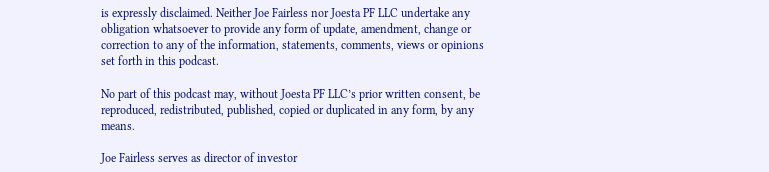is expressly disclaimed. Neither Joe Fairless nor Joesta PF LLC undertake any obligation whatsoever to provide any form of update, amendment, change or correction to any of the information, statements, comments, views or opinions set forth in this podcast.

No part of this podcast may, without Joesta PF LLC’s prior written consent, be reproduced, redistributed, published, copied or duplicated in any form, by any means.

Joe Fairless serves as director of investor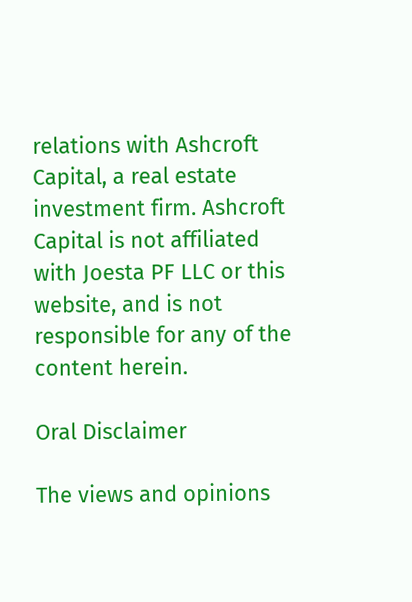relations with Ashcroft Capital, a real estate investment firm. Ashcroft Capital is not affiliated with Joesta PF LLC or this website, and is not responsible for any of the content herein.

Oral Disclaimer

The views and opinions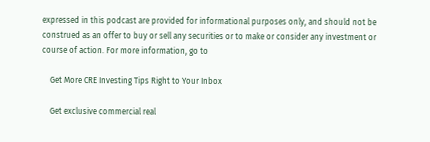expressed in this podcast are provided for informational purposes only, and should not be construed as an offer to buy or sell any securities or to make or consider any investment or course of action. For more information, go to

    Get More CRE Investing Tips Right to Your Inbox

    Get exclusive commercial real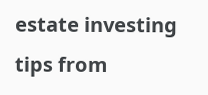estate investing tips from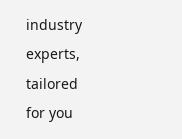industry experts, tailored for you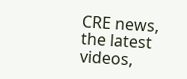CRE news, the latest videos,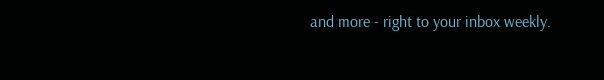and more - right to your inbox weekly.